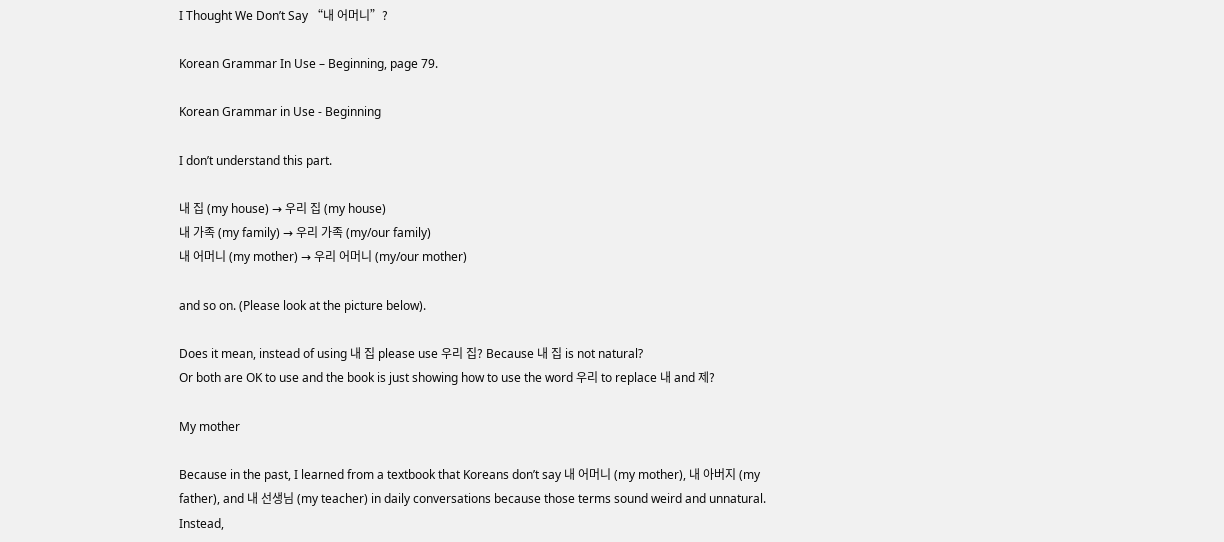I Thought We Don’t Say “내 어머니”?

Korean Grammar In Use – Beginning, page 79.

Korean Grammar in Use - Beginning

I don’t understand this part.

내 집 (my house) → 우리 집 (my house)
내 가족 (my family) → 우리 가족 (my/our family)
내 어머니 (my mother) → 우리 어머니 (my/our mother)

and so on. (Please look at the picture below).

Does it mean, instead of using 내 집 please use 우리 집? Because 내 집 is not natural?
Or both are OK to use and the book is just showing how to use the word 우리 to replace 내 and 제?

My mother

Because in the past, I learned from a textbook that Koreans don’t say 내 어머니 (my mother), 내 아버지 (my father), and 내 선생님 (my teacher) in daily conversations because those terms sound weird and unnatural. Instead,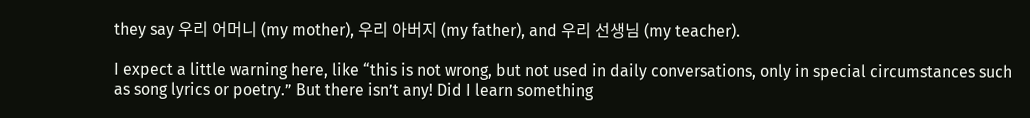they say 우리 어머니 (my mother), 우리 아버지 (my father), and 우리 선생님 (my teacher).

I expect a little warning here, like “this is not wrong, but not used in daily conversations, only in special circumstances such as song lyrics or poetry.” But there isn’t any! Did I learn something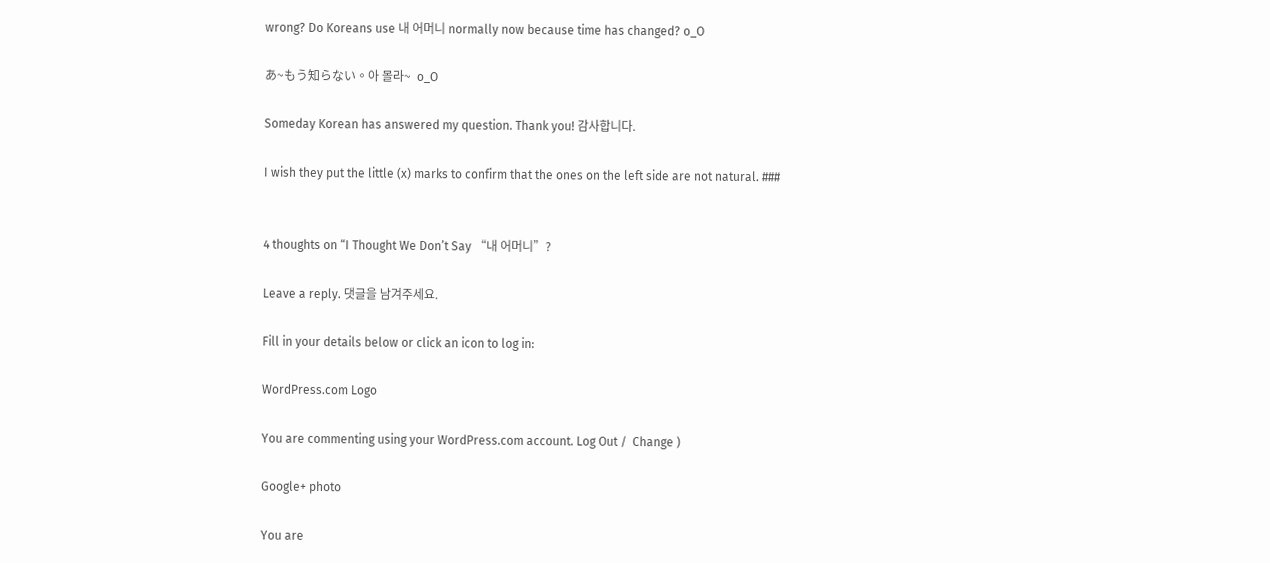wrong? Do Koreans use 내 어머니 normally now because time has changed? o_O

あ~もう知らない。아 몰라~  o_O

Someday Korean has answered my question. Thank you! 감사합니다.

I wish they put the little (x) marks to confirm that the ones on the left side are not natural. ###


4 thoughts on “I Thought We Don’t Say “내 어머니”?

Leave a reply. 댓글을 남겨주세요.

Fill in your details below or click an icon to log in:

WordPress.com Logo

You are commenting using your WordPress.com account. Log Out /  Change )

Google+ photo

You are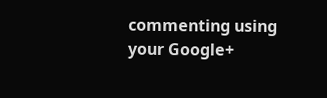commenting using your Google+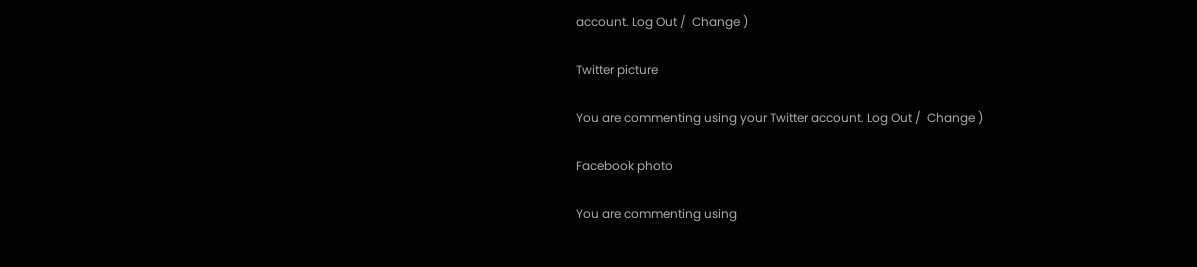account. Log Out /  Change )

Twitter picture

You are commenting using your Twitter account. Log Out /  Change )

Facebook photo

You are commenting using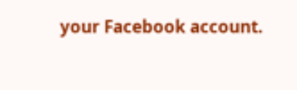your Facebook account.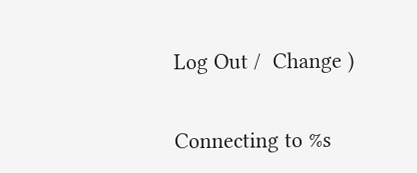Log Out /  Change )


Connecting to %s